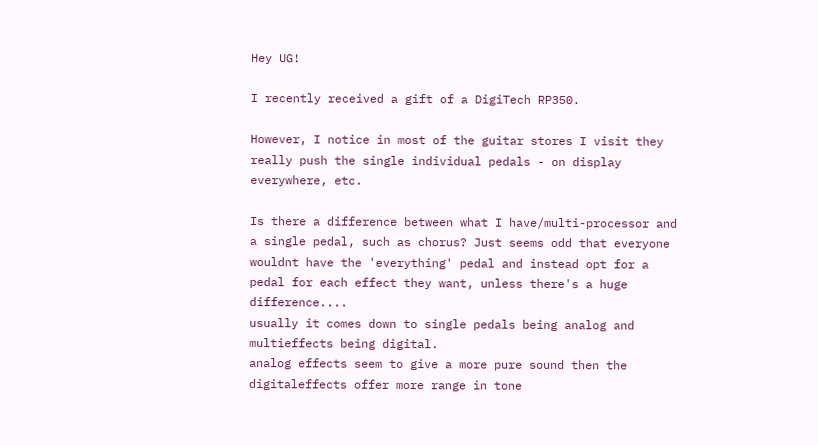Hey UG!

I recently received a gift of a DigiTech RP350.

However, I notice in most of the guitar stores I visit they really push the single individual pedals - on display everywhere, etc.

Is there a difference between what I have/multi-processor and a single pedal, such as chorus? Just seems odd that everyone wouldnt have the 'everything' pedal and instead opt for a pedal for each effect they want, unless there's a huge difference....
usually it comes down to single pedals being analog and multieffects being digital.
analog effects seem to give a more pure sound then the digitaleffects offer more range in tone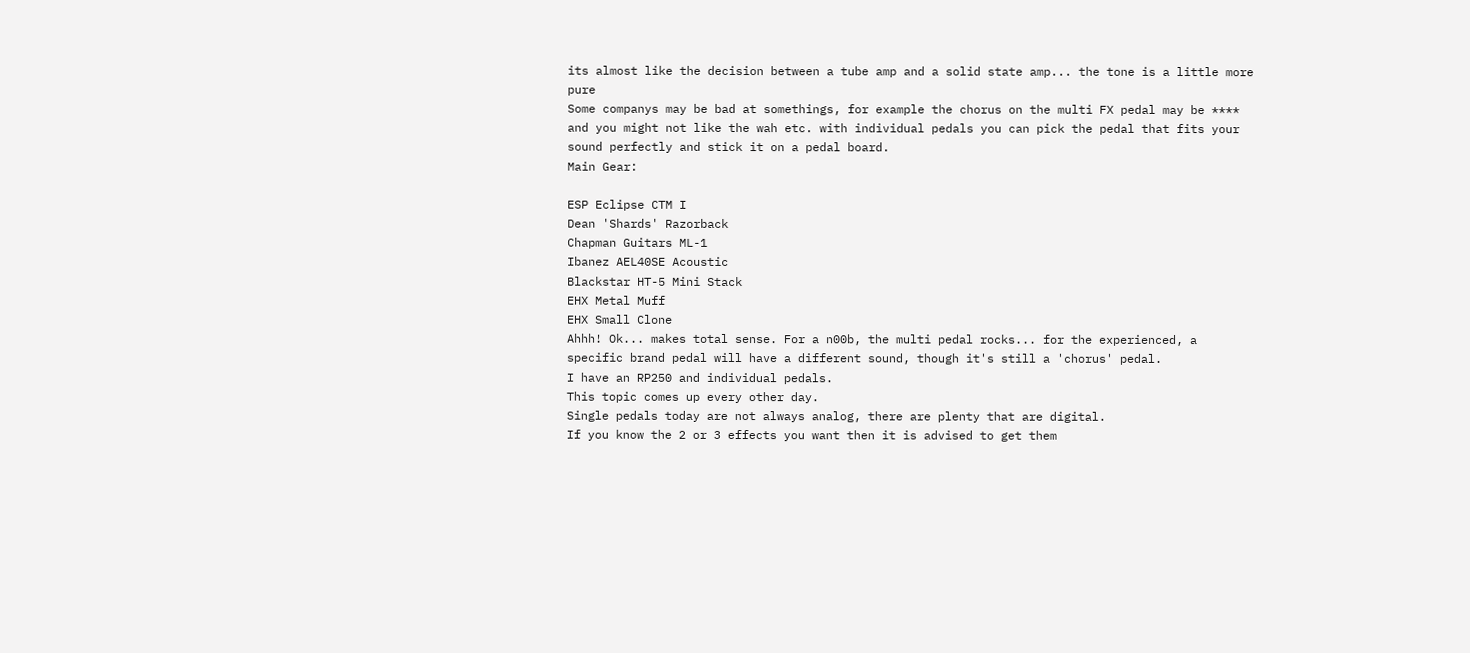its almost like the decision between a tube amp and a solid state amp... the tone is a little more pure
Some companys may be bad at somethings, for example the chorus on the multi FX pedal may be **** and you might not like the wah etc. with individual pedals you can pick the pedal that fits your sound perfectly and stick it on a pedal board.
Main Gear:

ESP Eclipse CTM I
Dean 'Shards' Razorback
Chapman Guitars ML-1
Ibanez AEL40SE Acoustic
Blackstar HT-5 Mini Stack
EHX Metal Muff
EHX Small Clone
Ahhh! Ok... makes total sense. For a n00b, the multi pedal rocks... for the experienced, a specific brand pedal will have a different sound, though it's still a 'chorus' pedal.
I have an RP250 and individual pedals.
This topic comes up every other day.
Single pedals today are not always analog, there are plenty that are digital.
If you know the 2 or 3 effects you want then it is advised to get them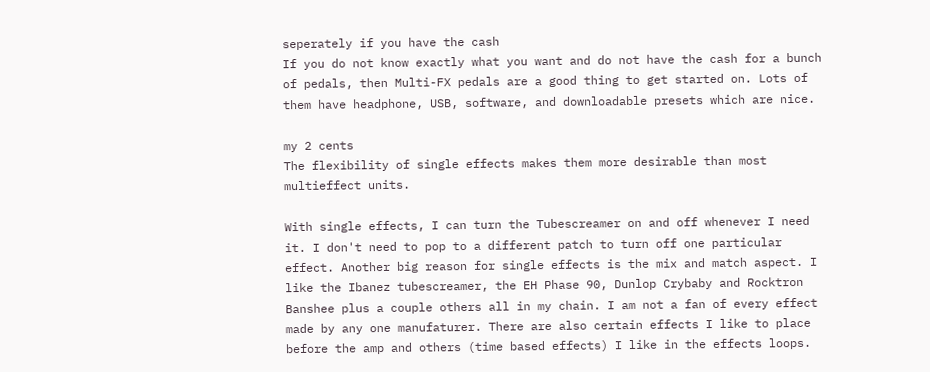seperately if you have the cash
If you do not know exactly what you want and do not have the cash for a bunch of pedals, then Multi-FX pedals are a good thing to get started on. Lots of them have headphone, USB, software, and downloadable presets which are nice.

my 2 cents
The flexibility of single effects makes them more desirable than most multieffect units.

With single effects, I can turn the Tubescreamer on and off whenever I need it. I don't need to pop to a different patch to turn off one particular effect. Another big reason for single effects is the mix and match aspect. I like the Ibanez tubescreamer, the EH Phase 90, Dunlop Crybaby and Rocktron Banshee plus a couple others all in my chain. I am not a fan of every effect made by any one manufaturer. There are also certain effects I like to place before the amp and others (time based effects) I like in the effects loops.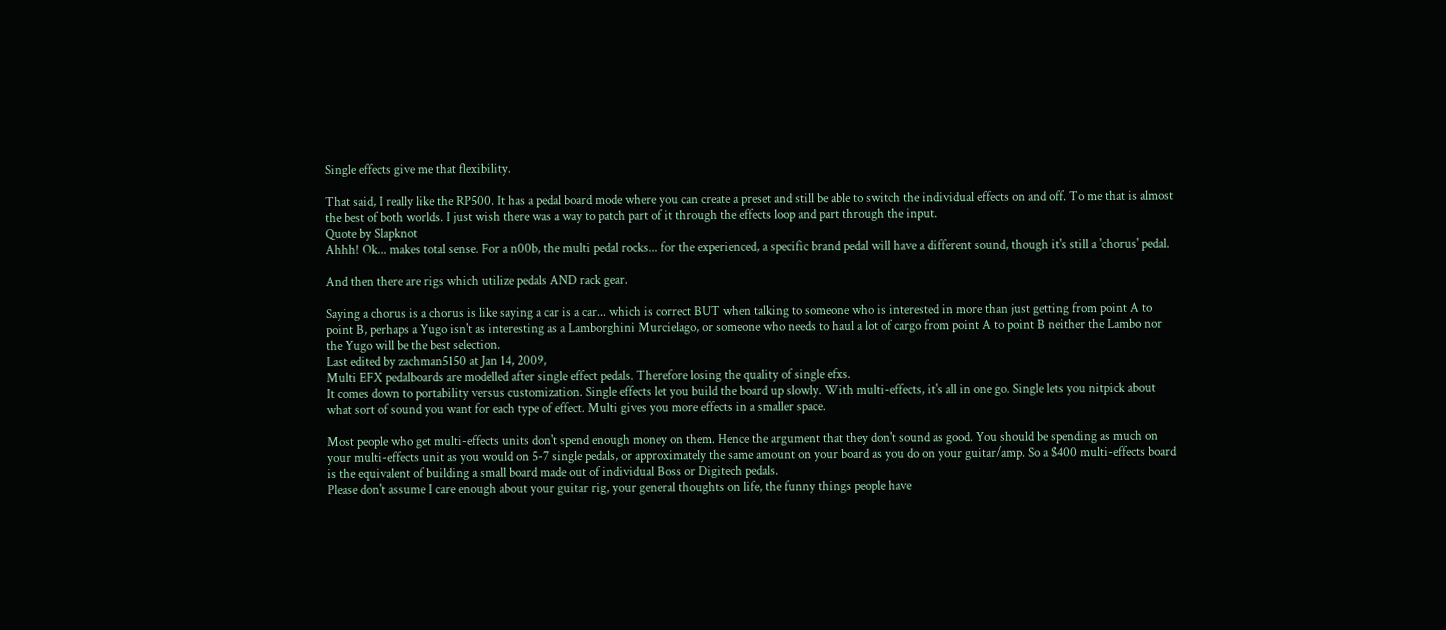Single effects give me that flexibility.

That said, I really like the RP500. It has a pedal board mode where you can create a preset and still be able to switch the individual effects on and off. To me that is almost the best of both worlds. I just wish there was a way to patch part of it through the effects loop and part through the input.
Quote by Slapknot
Ahhh! Ok... makes total sense. For a n00b, the multi pedal rocks... for the experienced, a specific brand pedal will have a different sound, though it's still a 'chorus' pedal.

And then there are rigs which utilize pedals AND rack gear.

Saying a chorus is a chorus is like saying a car is a car... which is correct BUT when talking to someone who is interested in more than just getting from point A to point B, perhaps a Yugo isn't as interesting as a Lamborghini Murcielago, or someone who needs to haul a lot of cargo from point A to point B neither the Lambo nor the Yugo will be the best selection.
Last edited by zachman5150 at Jan 14, 2009,
Multi EFX pedalboards are modelled after single effect pedals. Therefore losing the quality of single efxs.
It comes down to portability versus customization. Single effects let you build the board up slowly. With multi-effects, it's all in one go. Single lets you nitpick about what sort of sound you want for each type of effect. Multi gives you more effects in a smaller space.

Most people who get multi-effects units don't spend enough money on them. Hence the argument that they don't sound as good. You should be spending as much on your multi-effects unit as you would on 5-7 single pedals, or approximately the same amount on your board as you do on your guitar/amp. So a $400 multi-effects board is the equivalent of building a small board made out of individual Boss or Digitech pedals.
Please don't assume I care enough about your guitar rig, your general thoughts on life, the funny things people have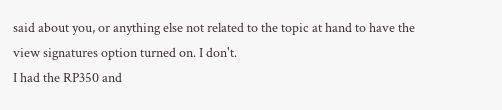said about you, or anything else not related to the topic at hand to have the view signatures option turned on. I don't.
I had the RP350 and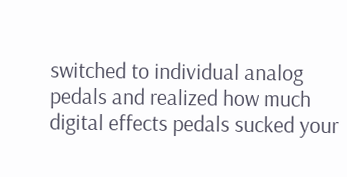switched to individual analog pedals and realized how much digital effects pedals sucked your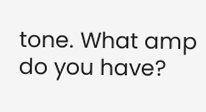tone. What amp do you have?